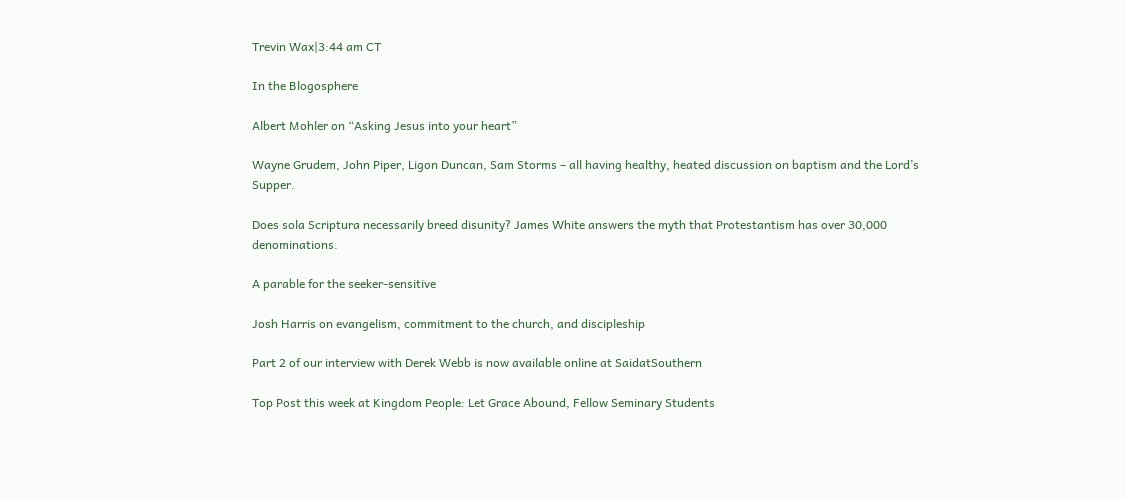Trevin Wax|3:44 am CT

In the Blogosphere

Albert Mohler on “Asking Jesus into your heart”

Wayne Grudem, John Piper, Ligon Duncan, Sam Storms – all having healthy, heated discussion on baptism and the Lord’s Supper.

Does sola Scriptura necessarily breed disunity? James White answers the myth that Protestantism has over 30,000 denominations.

A parable for the seeker-sensitive

Josh Harris on evangelism, commitment to the church, and discipleship

Part 2 of our interview with Derek Webb is now available online at SaidatSouthern

Top Post this week at Kingdom People: Let Grace Abound, Fellow Seminary Students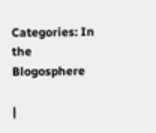Categories: In the Blogosphere

|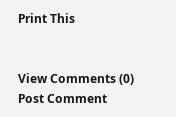Print This


View Comments (0) Post Comment